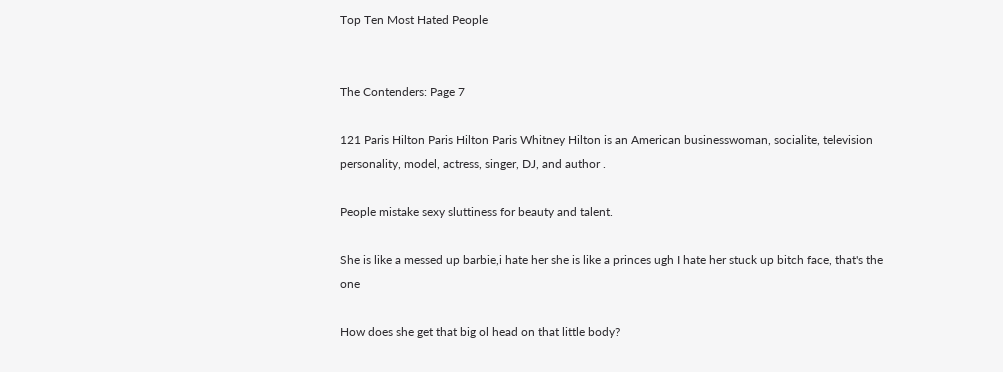Top Ten Most Hated People


The Contenders: Page 7

121 Paris Hilton Paris Hilton Paris Whitney Hilton is an American businesswoman, socialite, television personality, model, actress, singer, DJ, and author .

People mistake sexy sluttiness for beauty and talent.

She is like a messed up barbie,i hate her she is like a princes ugh I hate her stuck up bitch face, that's the one

How does she get that big ol head on that little body?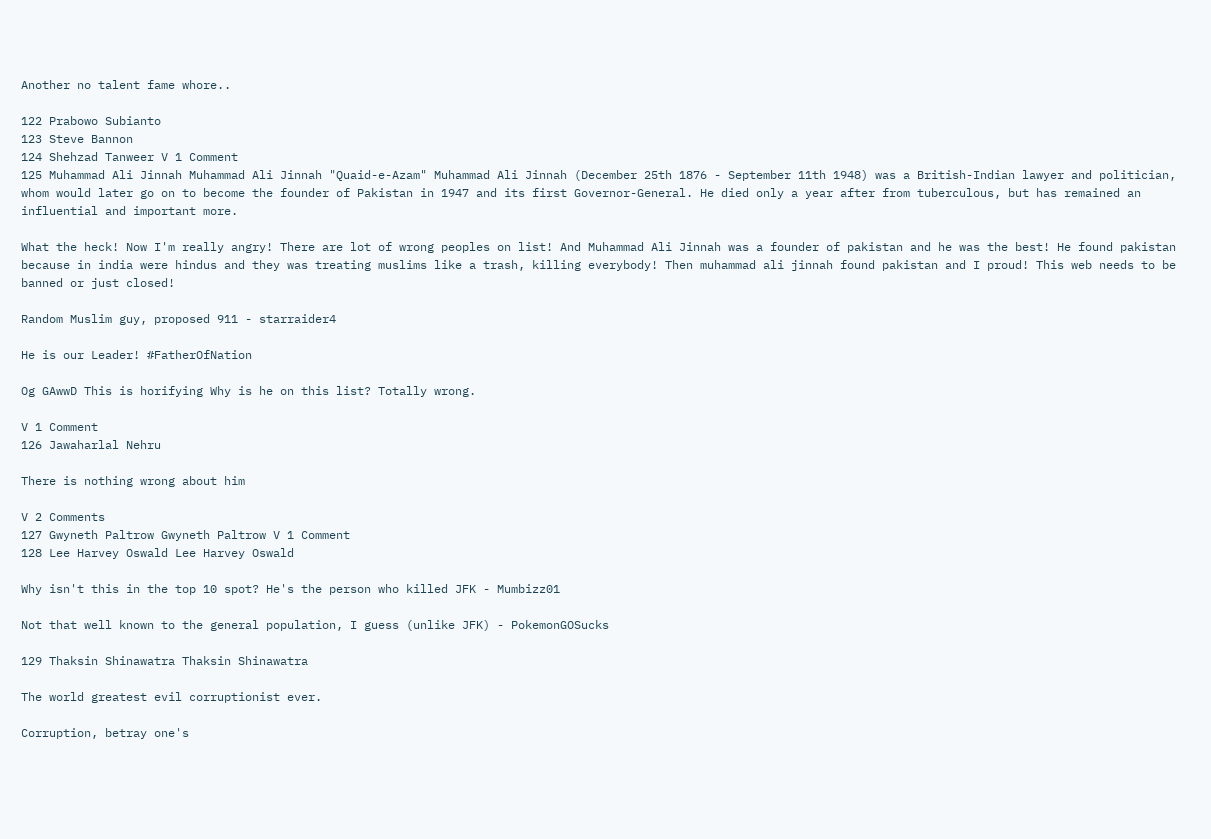Another no talent fame whore..

122 Prabowo Subianto
123 Steve Bannon
124 Shehzad Tanweer V 1 Comment
125 Muhammad Ali Jinnah Muhammad Ali Jinnah "Quaid-e-Azam" Muhammad Ali Jinnah (December 25th 1876 - September 11th 1948) was a British-Indian lawyer and politician, whom would later go on to become the founder of Pakistan in 1947 and its first Governor-General. He died only a year after from tuberculous, but has remained an influential and important more.

What the heck! Now I'm really angry! There are lot of wrong peoples on list! And Muhammad Ali Jinnah was a founder of pakistan and he was the best! He found pakistan because in india were hindus and they was treating muslims like a trash, killing everybody! Then muhammad ali jinnah found pakistan and I proud! This web needs to be banned or just closed!

Random Muslim guy, proposed 911 - starraider4

He is our Leader! #FatherOfNation

Og GAwwD This is horifying Why is he on this list? Totally wrong.

V 1 Comment
126 Jawaharlal Nehru

There is nothing wrong about him

V 2 Comments
127 Gwyneth Paltrow Gwyneth Paltrow V 1 Comment
128 Lee Harvey Oswald Lee Harvey Oswald

Why isn't this in the top 10 spot? He's the person who killed JFK - Mumbizz01

Not that well known to the general population, I guess (unlike JFK) - PokemonGOSucks

129 Thaksin Shinawatra Thaksin Shinawatra

The world greatest evil corruptionist ever.

Corruption, betray one's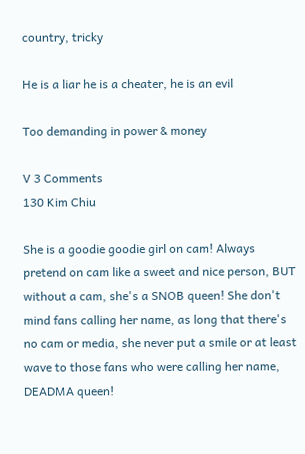country, tricky

He is a liar he is a cheater, he is an evil

Too demanding in power & money

V 3 Comments
130 Kim Chiu

She is a goodie goodie girl on cam! Always pretend on cam like a sweet and nice person, BUT without a cam, she's a SNOB queen! She don't mind fans calling her name, as long that there's no cam or media, she never put a smile or at least wave to those fans who were calling her name, DEADMA queen!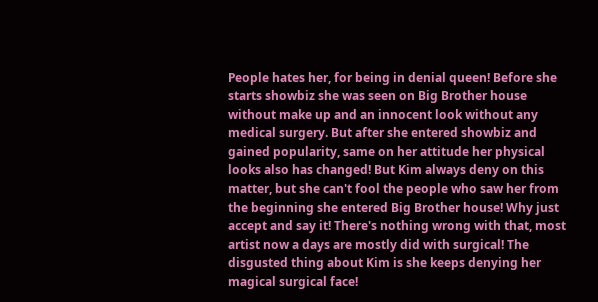People hates her, for being in denial queen! Before she starts showbiz she was seen on Big Brother house without make up and an innocent look without any medical surgery. But after she entered showbiz and gained popularity, same on her attitude her physical looks also has changed! But Kim always deny on this matter, but she can't fool the people who saw her from the beginning she entered Big Brother house! Why just accept and say it! There's nothing wrong with that, most artist now a days are mostly did with surgical! The disgusted thing about Kim is she keeps denying her magical surgical face!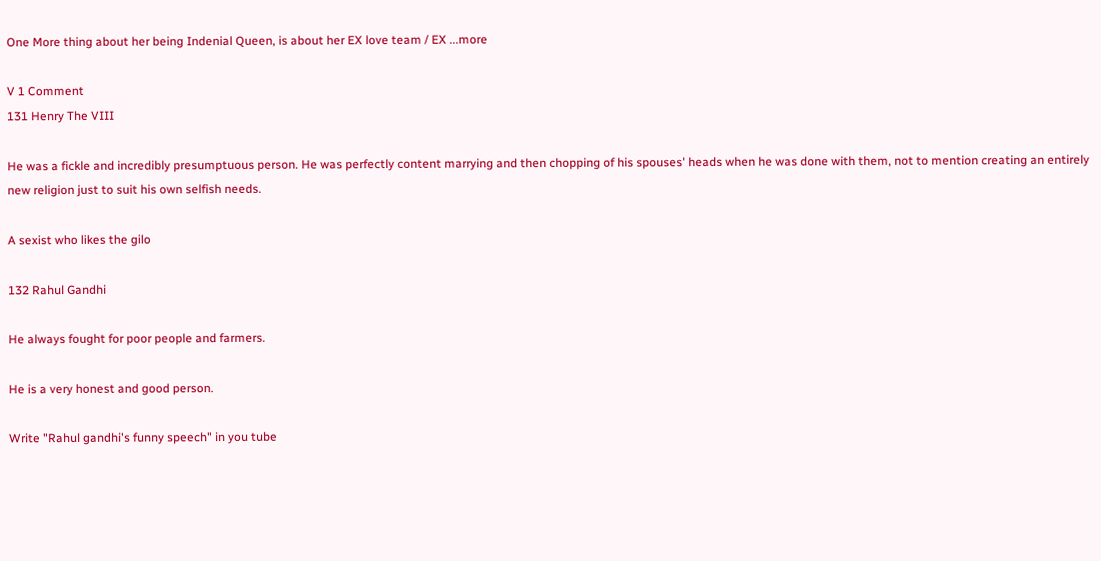One More thing about her being Indenial Queen, is about her EX love team / EX ...more

V 1 Comment
131 Henry The VIII

He was a fickle and incredibly presumptuous person. He was perfectly content marrying and then chopping of his spouses' heads when he was done with them, not to mention creating an entirely new religion just to suit his own selfish needs.

A sexist who likes the gilo

132 Rahul Gandhi

He always fought for poor people and farmers.

He is a very honest and good person.

Write "Rahul gandhi's funny speech" in you tube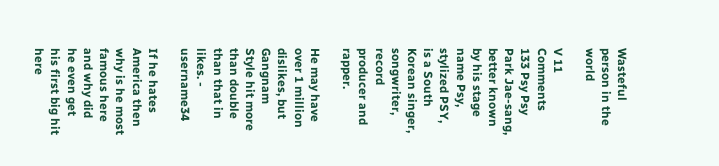Wasteful person in the world

V 11 Comments
133 Psy Psy Park Jae-sang, better known by his stage name Psy, stylized PSY, is a South Korean singer, songwriter, record producer and rapper.

He may have over 1 million dislikes, but Gangnam Style hit more than double than that in likes. - username34

If he hates America then why is he most famous here and why did he even get his first big hit here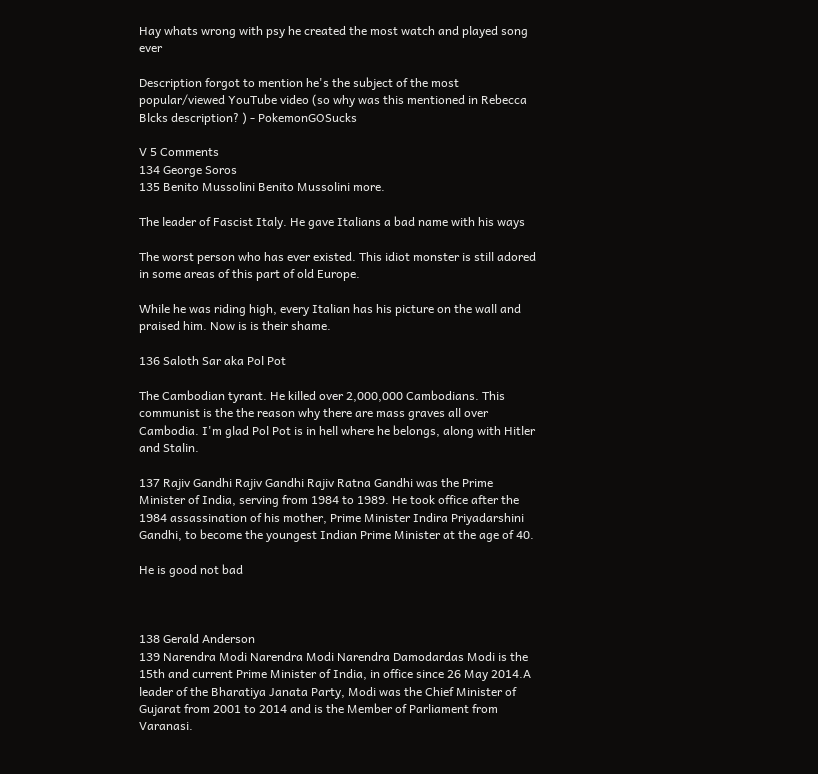Hay whats wrong with psy he created the most watch and played song ever

Description forgot to mention he's the subject of the most popular/viewed YouTube video (so why was this mentioned in Rebecca Blcks description? ) - PokemonGOSucks

V 5 Comments
134 George Soros
135 Benito Mussolini Benito Mussolini more.

The leader of Fascist Italy. He gave Italians a bad name with his ways

The worst person who has ever existed. This idiot monster is still adored in some areas of this part of old Europe.

While he was riding high, every Italian has his picture on the wall and praised him. Now is is their shame.

136 Saloth Sar aka Pol Pot

The Cambodian tyrant. He killed over 2,000,000 Cambodians. This communist is the the reason why there are mass graves all over Cambodia. I'm glad Pol Pot is in hell where he belongs, along with Hitler and Stalin.

137 Rajiv Gandhi Rajiv Gandhi Rajiv Ratna Gandhi was the Prime Minister of India, serving from 1984 to 1989. He took office after the 1984 assassination of his mother, Prime Minister Indira Priyadarshini Gandhi, to become the youngest Indian Prime Minister at the age of 40.

He is good not bad



138 Gerald Anderson
139 Narendra Modi Narendra Modi Narendra Damodardas Modi is the 15th and current Prime Minister of India, in office since 26 May 2014.A leader of the Bharatiya Janata Party, Modi was the Chief Minister of Gujarat from 2001 to 2014 and is the Member of Parliament from Varanasi.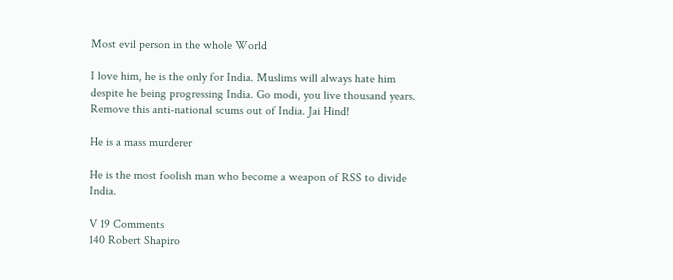Most evil person in the whole World

I love him, he is the only for India. Muslims will always hate him despite he being progressing India. Go modi, you live thousand years. Remove this anti-national scums out of India. Jai Hind!

He is a mass murderer

He is the most foolish man who become a weapon of RSS to divide India.

V 19 Comments
140 Robert Shapiro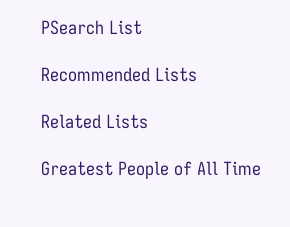PSearch List

Recommended Lists

Related Lists

Greatest People of All Time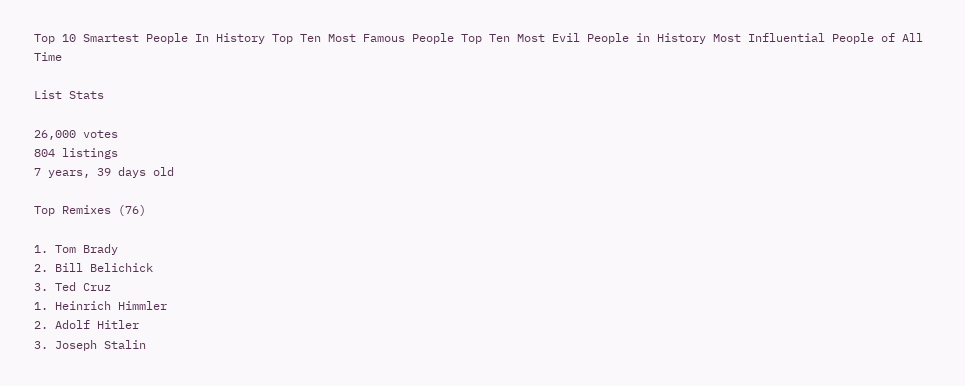Top 10 Smartest People In History Top Ten Most Famous People Top Ten Most Evil People in History Most Influential People of All Time

List Stats

26,000 votes
804 listings
7 years, 39 days old

Top Remixes (76)

1. Tom Brady
2. Bill Belichick
3. Ted Cruz
1. Heinrich Himmler
2. Adolf Hitler
3. Joseph Stalin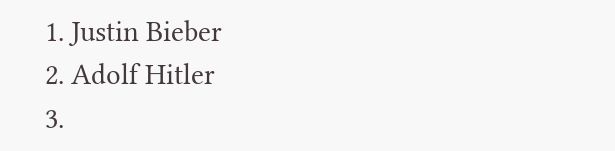1. Justin Bieber
2. Adolf Hitler
3.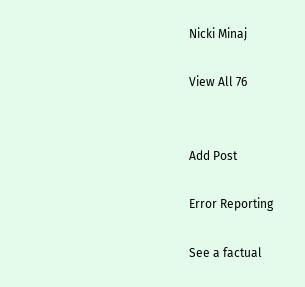Nicki Minaj

View All 76


Add Post

Error Reporting

See a factual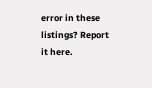error in these listings? Report it here.